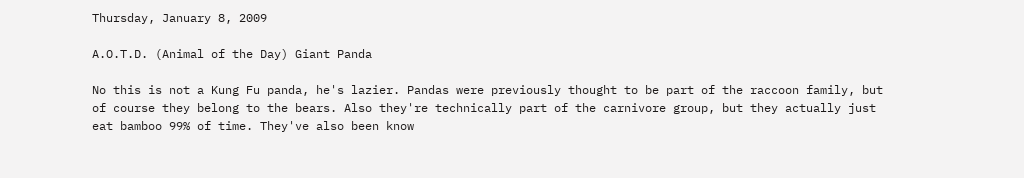Thursday, January 8, 2009

A.O.T.D. (Animal of the Day) Giant Panda

No this is not a Kung Fu panda, he's lazier. Pandas were previously thought to be part of the raccoon family, but of course they belong to the bears. Also they're technically part of the carnivore group, but they actually just eat bamboo 99% of time. They've also been know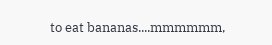to eat bananas....mmmmmm,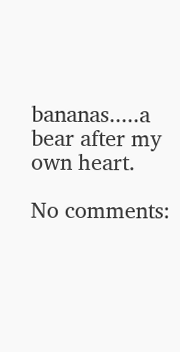bananas.....a bear after my own heart.

No comments: